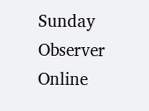Sunday Observer Online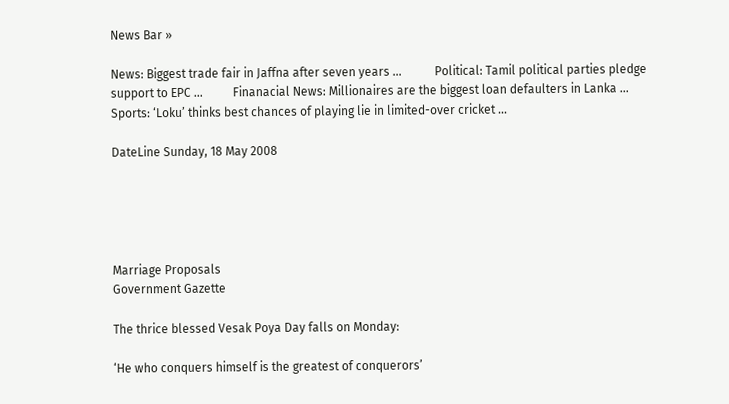News Bar »

News: Biggest trade fair in Jaffna after seven years ...           Political: Tamil political parties pledge support to EPC ...          Finanacial News: Millionaires are the biggest loan defaulters in Lanka ...          Sports: ‘Loku’ thinks best chances of playing lie in limited-over cricket ...

DateLine Sunday, 18 May 2008





Marriage Proposals
Government Gazette

The thrice blessed Vesak Poya Day falls on Monday:

‘He who conquers himself is the greatest of conquerors’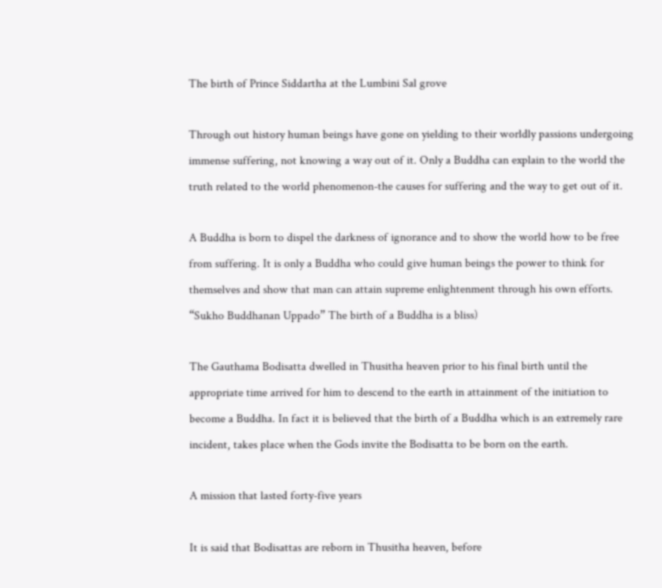The birth of Prince Siddartha at the Lumbini Sal grove

Through out history human beings have gone on yielding to their worldly passions undergoing immense suffering, not knowing a way out of it. Only a Buddha can explain to the world the truth related to the world phenomenon-the causes for suffering and the way to get out of it.

A Buddha is born to dispel the darkness of ignorance and to show the world how to be free from suffering. It is only a Buddha who could give human beings the power to think for themselves and show that man can attain supreme enlightenment through his own efforts. “Sukho Buddhanan Uppado” The birth of a Buddha is a bliss)

The Gauthama Bodisatta dwelled in Thusitha heaven prior to his final birth until the appropriate time arrived for him to descend to the earth in attainment of the initiation to become a Buddha. In fact it is believed that the birth of a Buddha which is an extremely rare incident, takes place when the Gods invite the Bodisatta to be born on the earth.

A mission that lasted forty-five years

It is said that Bodisattas are reborn in Thusitha heaven, before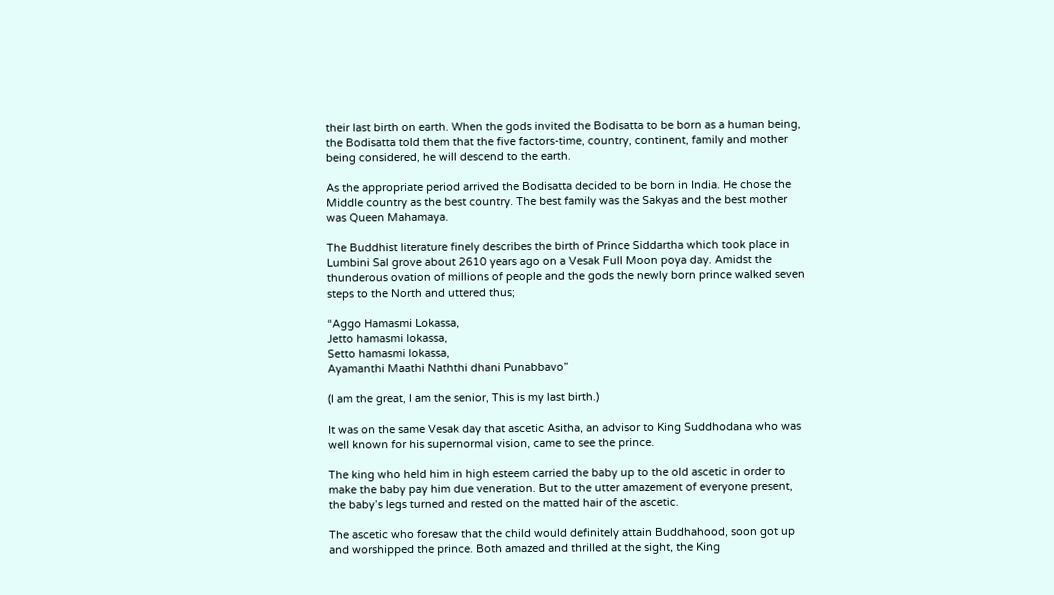their last birth on earth. When the gods invited the Bodisatta to be born as a human being, the Bodisatta told them that the five factors-time, country, continent, family and mother being considered, he will descend to the earth.

As the appropriate period arrived the Bodisatta decided to be born in India. He chose the Middle country as the best country. The best family was the Sakyas and the best mother was Queen Mahamaya.

The Buddhist literature finely describes the birth of Prince Siddartha which took place in Lumbini Sal grove about 2610 years ago on a Vesak Full Moon poya day. Amidst the thunderous ovation of millions of people and the gods the newly born prince walked seven steps to the North and uttered thus;

“Aggo Hamasmi Lokassa,
Jetto hamasmi lokassa,
Setto hamasmi lokassa,
Ayamanthi Maathi Naththi dhani Punabbavo”

(I am the great, I am the senior, This is my last birth.)

It was on the same Vesak day that ascetic Asitha, an advisor to King Suddhodana who was well known for his supernormal vision, came to see the prince.

The king who held him in high esteem carried the baby up to the old ascetic in order to make the baby pay him due veneration. But to the utter amazement of everyone present, the baby’s legs turned and rested on the matted hair of the ascetic.

The ascetic who foresaw that the child would definitely attain Buddhahood, soon got up and worshipped the prince. Both amazed and thrilled at the sight, the King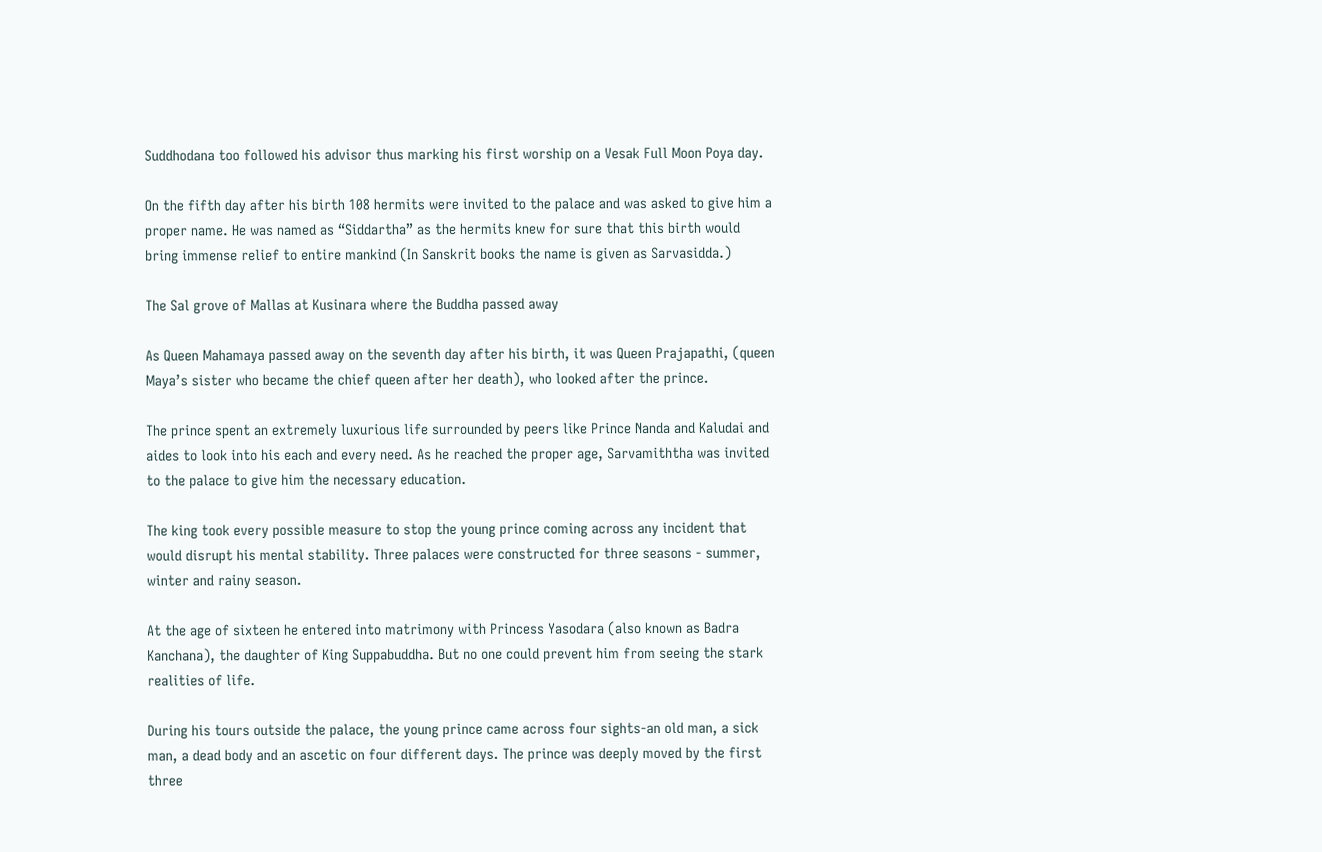Suddhodana too followed his advisor thus marking his first worship on a Vesak Full Moon Poya day.

On the fifth day after his birth 108 hermits were invited to the palace and was asked to give him a proper name. He was named as “Siddartha” as the hermits knew for sure that this birth would bring immense relief to entire mankind (In Sanskrit books the name is given as Sarvasidda.)

The Sal grove of Mallas at Kusinara where the Buddha passed away

As Queen Mahamaya passed away on the seventh day after his birth, it was Queen Prajapathi, (queen Maya’s sister who became the chief queen after her death), who looked after the prince.

The prince spent an extremely luxurious life surrounded by peers like Prince Nanda and Kaludai and aides to look into his each and every need. As he reached the proper age, Sarvamiththa was invited to the palace to give him the necessary education.

The king took every possible measure to stop the young prince coming across any incident that would disrupt his mental stability. Three palaces were constructed for three seasons - summer, winter and rainy season.

At the age of sixteen he entered into matrimony with Princess Yasodara (also known as Badra Kanchana), the daughter of King Suppabuddha. But no one could prevent him from seeing the stark realities of life.

During his tours outside the palace, the young prince came across four sights-an old man, a sick man, a dead body and an ascetic on four different days. The prince was deeply moved by the first three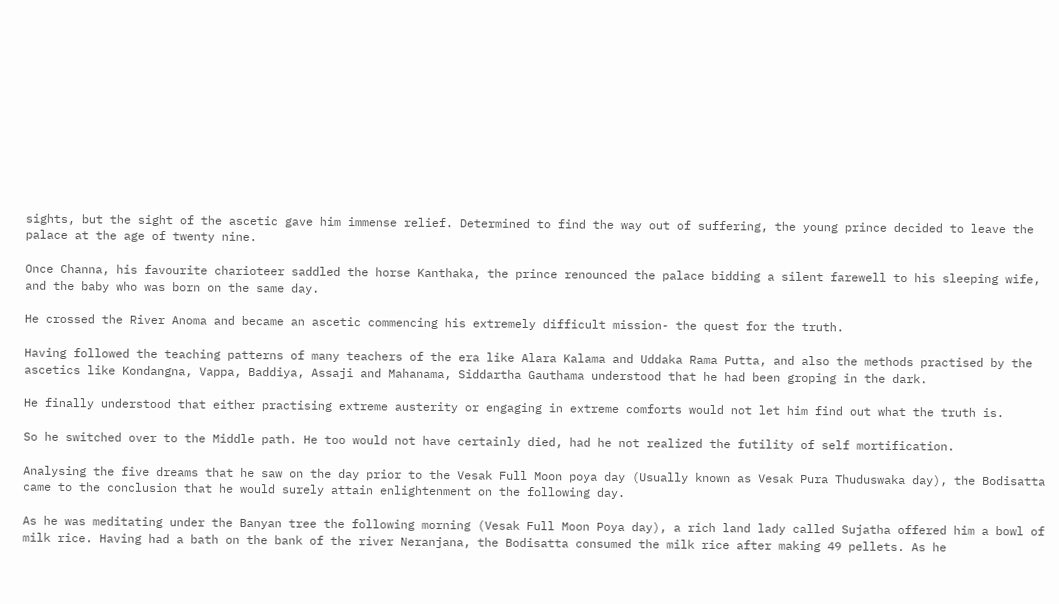sights, but the sight of the ascetic gave him immense relief. Determined to find the way out of suffering, the young prince decided to leave the palace at the age of twenty nine.

Once Channa, his favourite charioteer saddled the horse Kanthaka, the prince renounced the palace bidding a silent farewell to his sleeping wife, and the baby who was born on the same day.

He crossed the River Anoma and became an ascetic commencing his extremely difficult mission- the quest for the truth.

Having followed the teaching patterns of many teachers of the era like Alara Kalama and Uddaka Rama Putta, and also the methods practised by the ascetics like Kondangna, Vappa, Baddiya, Assaji and Mahanama, Siddartha Gauthama understood that he had been groping in the dark.

He finally understood that either practising extreme austerity or engaging in extreme comforts would not let him find out what the truth is.

So he switched over to the Middle path. He too would not have certainly died, had he not realized the futility of self mortification.

Analysing the five dreams that he saw on the day prior to the Vesak Full Moon poya day (Usually known as Vesak Pura Thuduswaka day), the Bodisatta came to the conclusion that he would surely attain enlightenment on the following day.

As he was meditating under the Banyan tree the following morning (Vesak Full Moon Poya day), a rich land lady called Sujatha offered him a bowl of milk rice. Having had a bath on the bank of the river Neranjana, the Bodisatta consumed the milk rice after making 49 pellets. As he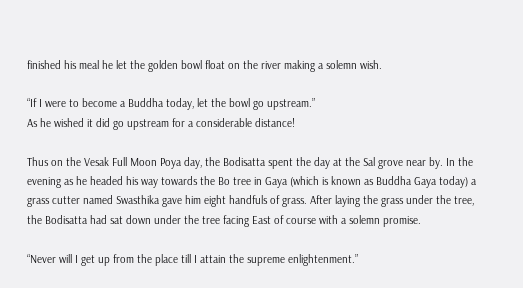finished his meal he let the golden bowl float on the river making a solemn wish.

“If I were to become a Buddha today, let the bowl go upstream.”
As he wished it did go upstream for a considerable distance!

Thus on the Vesak Full Moon Poya day, the Bodisatta spent the day at the Sal grove near by. In the evening as he headed his way towards the Bo tree in Gaya (which is known as Buddha Gaya today) a grass cutter named Swasthika gave him eight handfuls of grass. After laying the grass under the tree, the Bodisatta had sat down under the tree facing East of course with a solemn promise.

“Never will I get up from the place till I attain the supreme enlightenment.”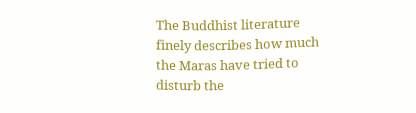The Buddhist literature finely describes how much the Maras have tried to disturb the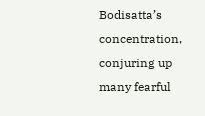Bodisatta’s concentration, conjuring up many fearful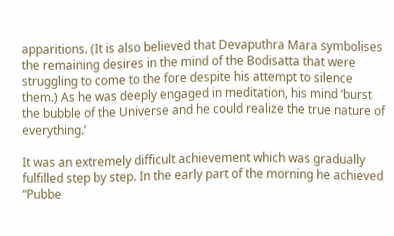apparitions. (It is also believed that Devaputhra Mara symbolises the remaining desires in the mind of the Bodisatta that were struggling to come to the fore despite his attempt to silence them.) As he was deeply engaged in meditation, his mind ‘burst the bubble of the Universe and he could realize the true nature of everything.’

It was an extremely difficult achievement which was gradually fulfilled step by step. In the early part of the morning he achieved “Pubbe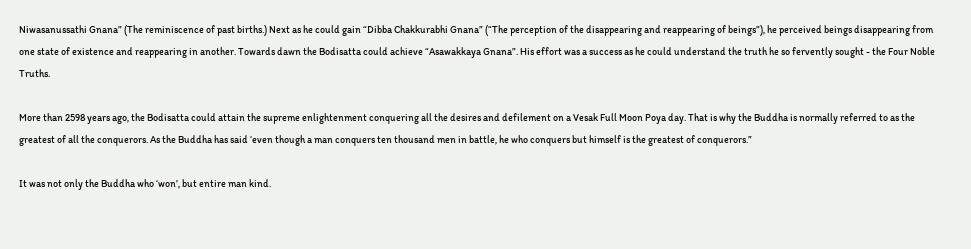Niwasanussathi Gnana” (The reminiscence of past births.) Next as he could gain “Dibba Chakkurabhi Gnana” (“The perception of the disappearing and reappearing of beings”), he perceived beings disappearing from one state of existence and reappearing in another. Towards dawn the Bodisatta could achieve “Asawakkaya Gnana”. His effort was a success as he could understand the truth he so fervently sought - the Four Noble Truths.

More than 2598 years ago, the Bodisatta could attain the supreme enlightenment conquering all the desires and defilement on a Vesak Full Moon Poya day. That is why the Buddha is normally referred to as the greatest of all the conquerors. As the Buddha has said ‘even though a man conquers ten thousand men in battle, he who conquers but himself is the greatest of conquerors.”

It was not only the Buddha who ‘won’, but entire man kind.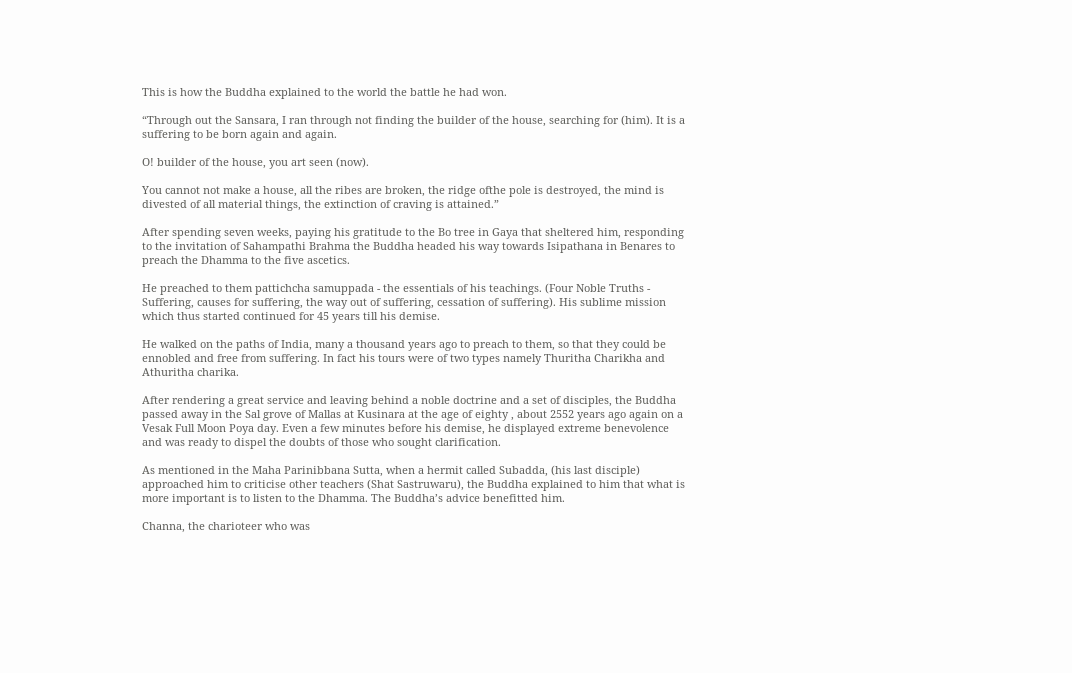This is how the Buddha explained to the world the battle he had won.

“Through out the Sansara, I ran through not finding the builder of the house, searching for (him). It is a suffering to be born again and again.

O! builder of the house, you art seen (now).

You cannot not make a house, all the ribes are broken, the ridge ofthe pole is destroyed, the mind is divested of all material things, the extinction of craving is attained.”

After spending seven weeks, paying his gratitude to the Bo tree in Gaya that sheltered him, responding to the invitation of Sahampathi Brahma the Buddha headed his way towards Isipathana in Benares to preach the Dhamma to the five ascetics.

He preached to them pattichcha samuppada - the essentials of his teachings. (Four Noble Truths - Suffering, causes for suffering, the way out of suffering, cessation of suffering). His sublime mission which thus started continued for 45 years till his demise.

He walked on the paths of India, many a thousand years ago to preach to them, so that they could be ennobled and free from suffering. In fact his tours were of two types namely Thuritha Charikha and Athuritha charika.

After rendering a great service and leaving behind a noble doctrine and a set of disciples, the Buddha passed away in the Sal grove of Mallas at Kusinara at the age of eighty , about 2552 years ago again on a Vesak Full Moon Poya day. Even a few minutes before his demise, he displayed extreme benevolence and was ready to dispel the doubts of those who sought clarification.

As mentioned in the Maha Parinibbana Sutta, when a hermit called Subadda, (his last disciple) approached him to criticise other teachers (Shat Sastruwaru), the Buddha explained to him that what is more important is to listen to the Dhamma. The Buddha’s advice benefitted him.

Channa, the charioteer who was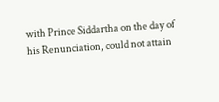with Prince Siddartha on the day of his Renunciation, could not attain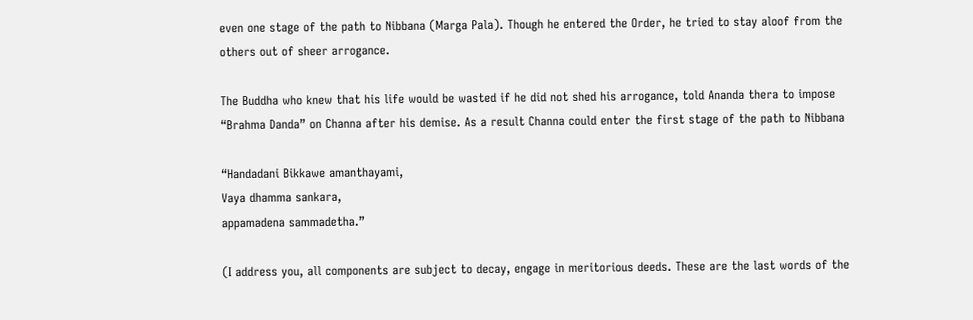even one stage of the path to Nibbana (Marga Pala). Though he entered the Order, he tried to stay aloof from the others out of sheer arrogance.

The Buddha who knew that his life would be wasted if he did not shed his arrogance, told Ananda thera to impose “Brahma Danda” on Channa after his demise. As a result Channa could enter the first stage of the path to Nibbana

“Handadani Bikkawe amanthayami,
Vaya dhamma sankara,
appamadena sammadetha.”

(I address you, all components are subject to decay, engage in meritorious deeds. These are the last words of the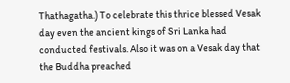Thathagatha.) To celebrate this thrice blessed Vesak day even the ancient kings of Sri Lanka had conducted festivals. Also it was on a Vesak day that the Buddha preached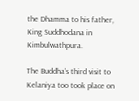the Dhamma to his father, King Suddhodana in Kimbulwathpura.

The Buddha’s third visit to Kelaniya too took place on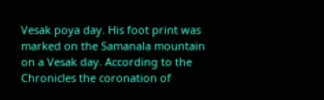Vesak poya day. His foot print was marked on the Samanala mountain on a Vesak day. According to the Chronicles the coronation of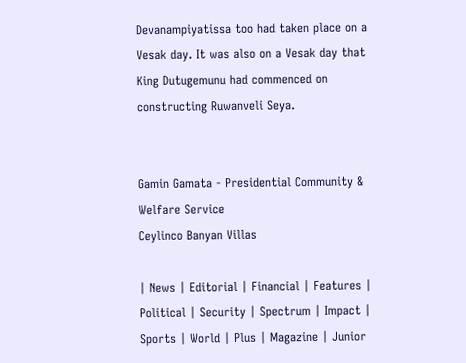Devanampiyatissa too had taken place on a Vesak day. It was also on a Vesak day that King Dutugemunu had commenced on constructing Ruwanveli Seya.


Gamin Gamata - Presidential Community & Welfare Service
Ceylinco Banyan Villas

| News | Editorial | Financial | Features | Political | Security | Spectrum | Impact | Sports | World | Plus | Magazine | Junior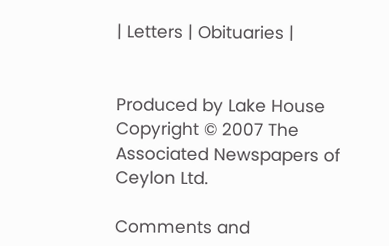| Letters | Obituaries |


Produced by Lake House Copyright © 2007 The Associated Newspapers of Ceylon Ltd.

Comments and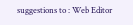suggestions to : Web Editor